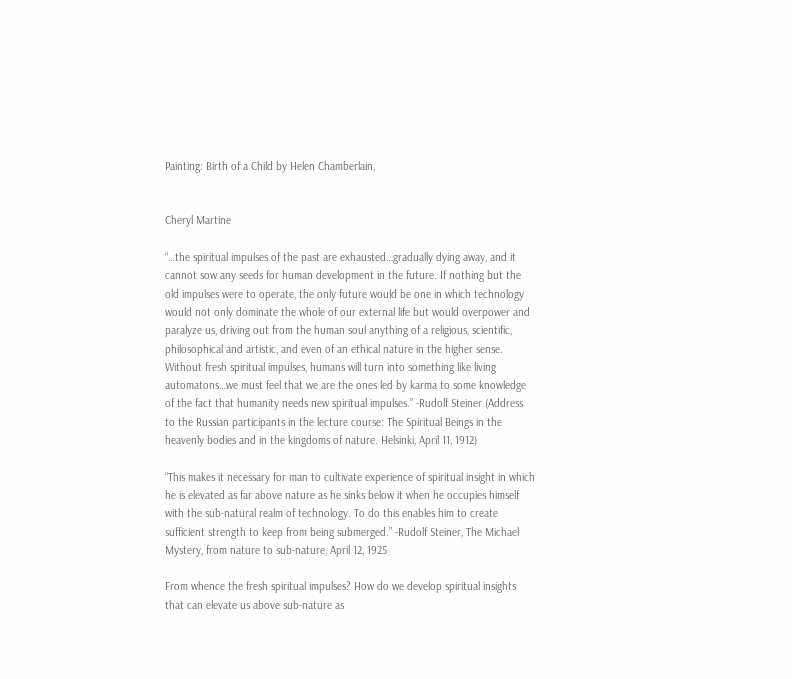Painting: Birth of a Child by Helen Chamberlain,


Cheryl Martine

“…the spiritual impulses of the past are exhausted…gradually dying away, and it cannot sow any seeds for human development in the future. If nothing but the old impulses were to operate, the only future would be one in which technology would not only dominate the whole of our external life but would overpower and paralyze us, driving out from the human soul anything of a religious, scientific, philosophical and artistic, and even of an ethical nature in the higher sense. Without fresh spiritual impulses, humans will turn into something like living automatons…we must feel that we are the ones led by karma to some knowledge of the fact that humanity needs new spiritual impulses.” -Rudolf Steiner (Address to the Russian participants in the lecture course: The Spiritual Beings in the heavenly bodies and in the kingdoms of nature. Helsinki, April 11, 1912)

“This makes it necessary for man to cultivate experience of spiritual insight in which he is elevated as far above nature as he sinks below it when he occupies himself with the sub-natural realm of technology. To do this enables him to create sufficient strength to keep from being submerged.” -Rudolf Steiner, The Michael Mystery, from nature to sub-nature, April 12, 1925

From whence the fresh spiritual impulses? How do we develop spiritual insights that can elevate us above sub-nature as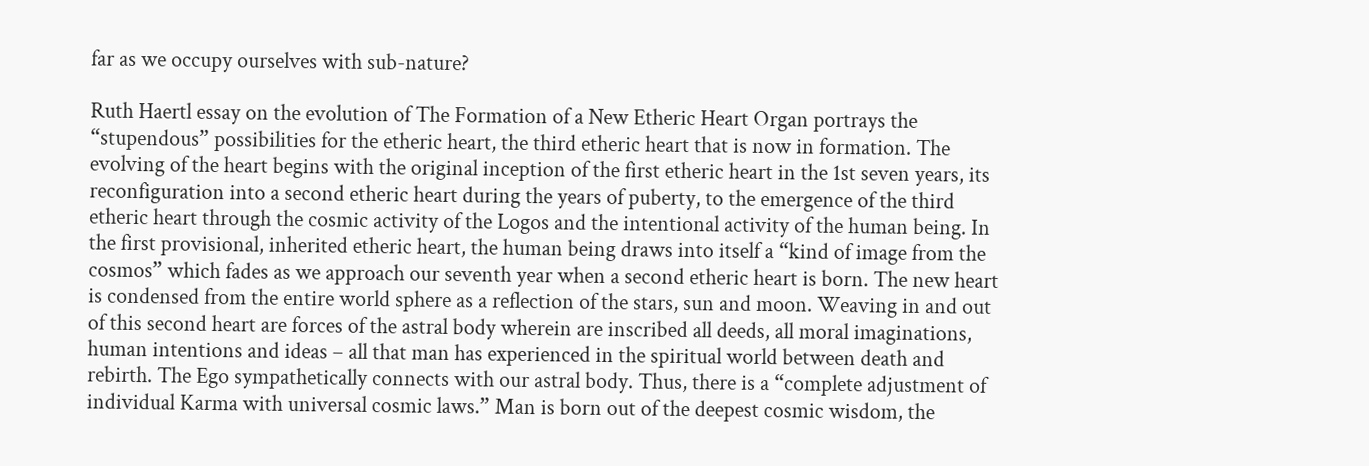far as we occupy ourselves with sub-nature?

Ruth Haertl essay on the evolution of The Formation of a New Etheric Heart Organ portrays the “stupendous” possibilities for the etheric heart, the third etheric heart that is now in formation. The evolving of the heart begins with the original inception of the first etheric heart in the 1st seven years, its reconfiguration into a second etheric heart during the years of puberty, to the emergence of the third etheric heart through the cosmic activity of the Logos and the intentional activity of the human being. In the first provisional, inherited etheric heart, the human being draws into itself a “kind of image from the cosmos” which fades as we approach our seventh year when a second etheric heart is born. The new heart is condensed from the entire world sphere as a reflection of the stars, sun and moon. Weaving in and out of this second heart are forces of the astral body wherein are inscribed all deeds, all moral imaginations, human intentions and ideas – all that man has experienced in the spiritual world between death and rebirth. The Ego sympathetically connects with our astral body. Thus, there is a “complete adjustment of individual Karma with universal cosmic laws.” Man is born out of the deepest cosmic wisdom, the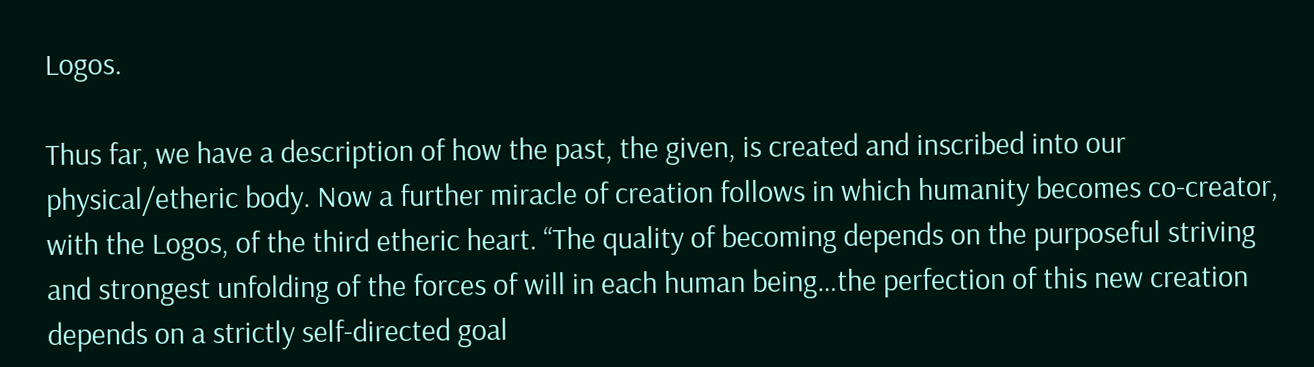Logos.

Thus far, we have a description of how the past, the given, is created and inscribed into our physical/etheric body. Now a further miracle of creation follows in which humanity becomes co-creator, with the Logos, of the third etheric heart. “The quality of becoming depends on the purposeful striving and strongest unfolding of the forces of will in each human being…the perfection of this new creation depends on a strictly self-directed goal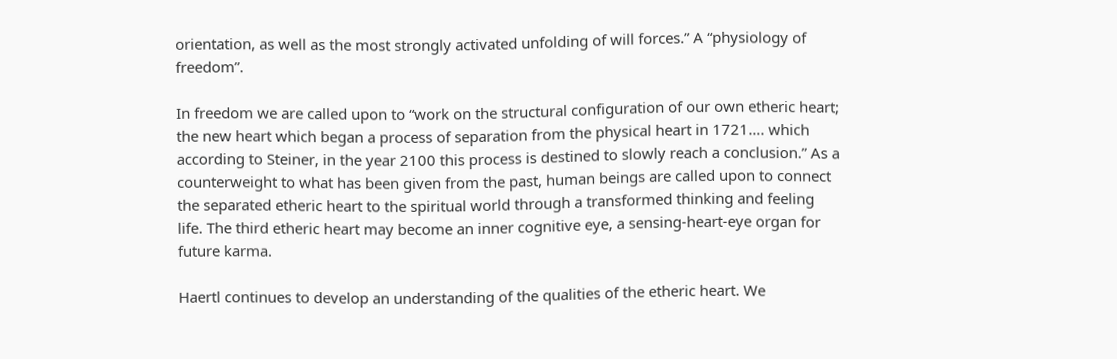orientation, as well as the most strongly activated unfolding of will forces.” A “physiology of freedom”.

In freedom we are called upon to “work on the structural configuration of our own etheric heart; the new heart which began a process of separation from the physical heart in 1721…. which according to Steiner, in the year 2100 this process is destined to slowly reach a conclusion.” As a counterweight to what has been given from the past, human beings are called upon to connect the separated etheric heart to the spiritual world through a transformed thinking and feeling life. The third etheric heart may become an inner cognitive eye, a sensing-heart-eye organ for future karma.

Haertl continues to develop an understanding of the qualities of the etheric heart. We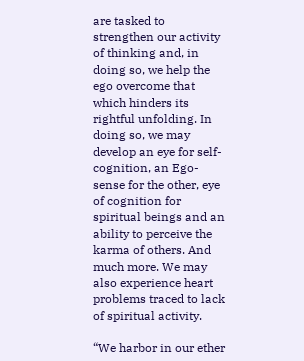are tasked to strengthen our activity of thinking and, in doing so, we help the ego overcome that which hinders its rightful unfolding. In doing so, we may develop an eye for self-cognition, an Ego-sense for the other, eye of cognition for spiritual beings and an ability to perceive the karma of others. And much more. We may also experience heart problems traced to lack of spiritual activity.

“We harbor in our ether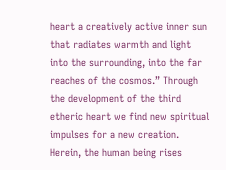heart a creatively active inner sun that radiates warmth and light into the surrounding, into the far reaches of the cosmos.” Through the development of the third etheric heart we find new spiritual impulses for a new creation. Herein, the human being rises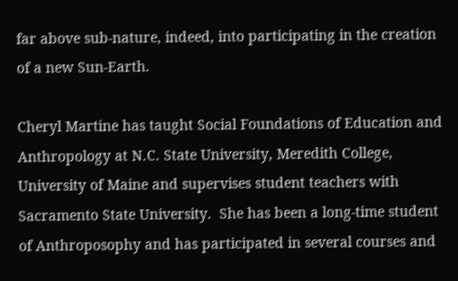far above sub-nature, indeed, into participating in the creation of a new Sun-Earth.

Cheryl Martine has taught Social Foundations of Education and Anthropology at N.C. State University, Meredith College, University of Maine and supervises student teachers with Sacramento State University.  She has been a long-time student of Anthroposophy and has participated in several courses and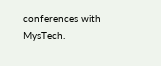conferences with MysTech.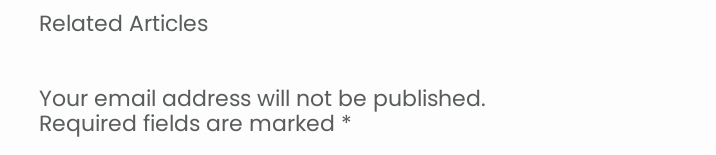Related Articles


Your email address will not be published. Required fields are marked *